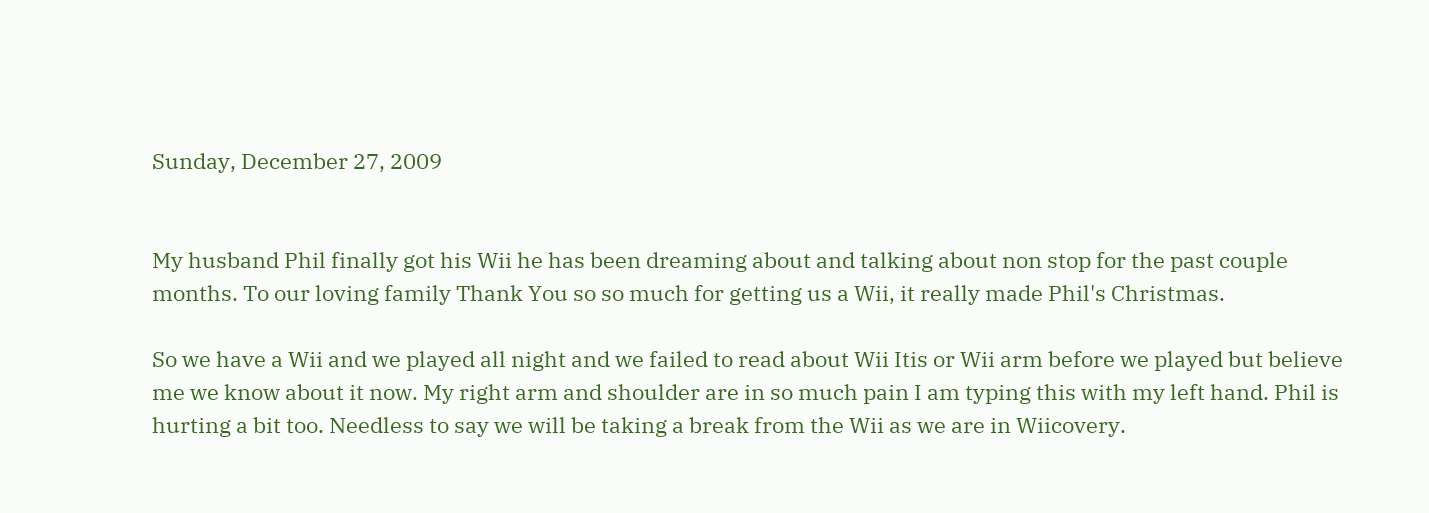Sunday, December 27, 2009


My husband Phil finally got his Wii he has been dreaming about and talking about non stop for the past couple months. To our loving family Thank You so so much for getting us a Wii, it really made Phil's Christmas.

So we have a Wii and we played all night and we failed to read about Wii Itis or Wii arm before we played but believe me we know about it now. My right arm and shoulder are in so much pain I am typing this with my left hand. Phil is hurting a bit too. Needless to say we will be taking a break from the Wii as we are in Wiicovery.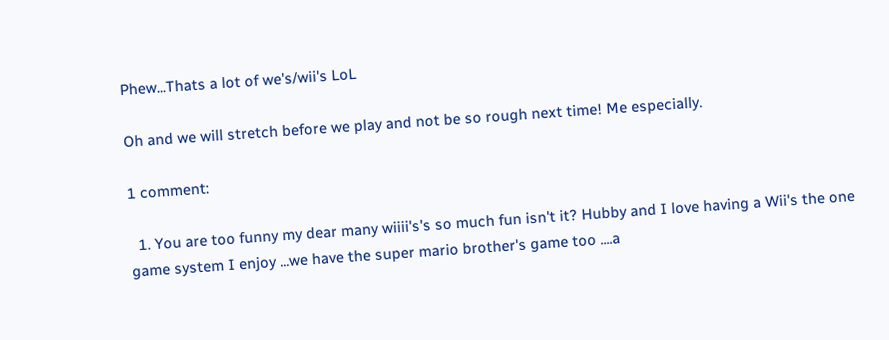Phew...Thats a lot of we's/wii's LoL

Oh and we will stretch before we play and not be so rough next time! Me especially.

1 comment:

  1. You are too funny my dear many wiiii's's so much fun isn't it? Hubby and I love having a Wii's the one game system I enjoy ...we have the super mario brother's game too ....a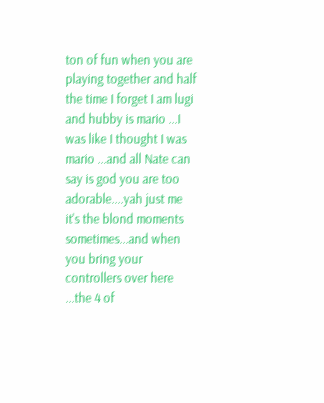ton of fun when you are playing together and half the time I forget I am lugi and hubby is mario ...I was like I thought I was mario ...and all Nate can say is god you are too adorable....yah just me it's the blond moments sometimes...and when you bring your controllers over here ...the 4 of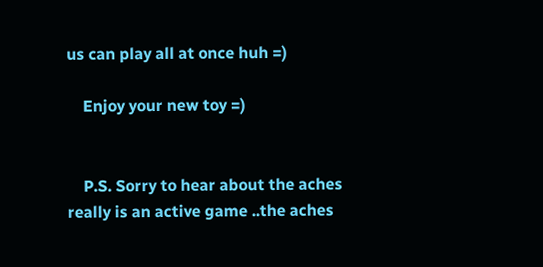us can play all at once huh =)

    Enjoy your new toy =)


    P.S. Sorry to hear about the aches really is an active game ..the aches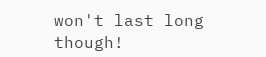won't last long though!